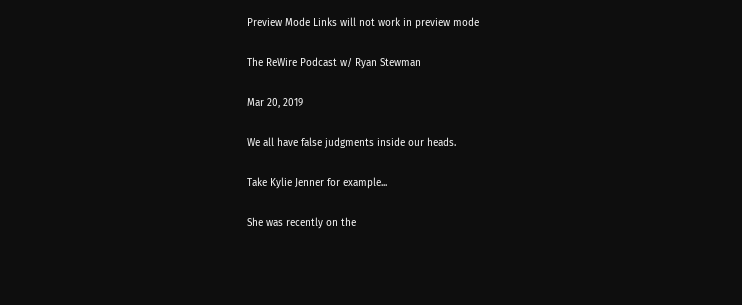Preview Mode Links will not work in preview mode

The ReWire Podcast w/ Ryan Stewman

Mar 20, 2019

We all have false judgments inside our heads.

Take Kylie Jenner for example...

She was recently on the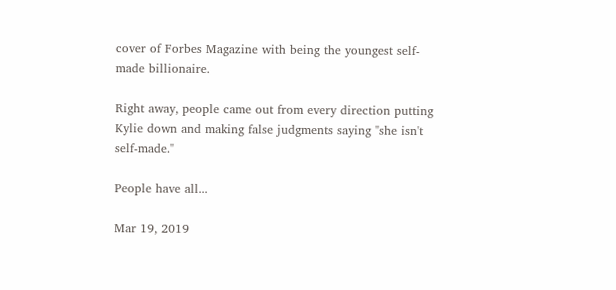cover of Forbes Magazine with being the youngest self-made billionaire.

Right away, people came out from every direction putting Kylie down and making false judgments saying "she isn't self-made."

People have all...

Mar 19, 2019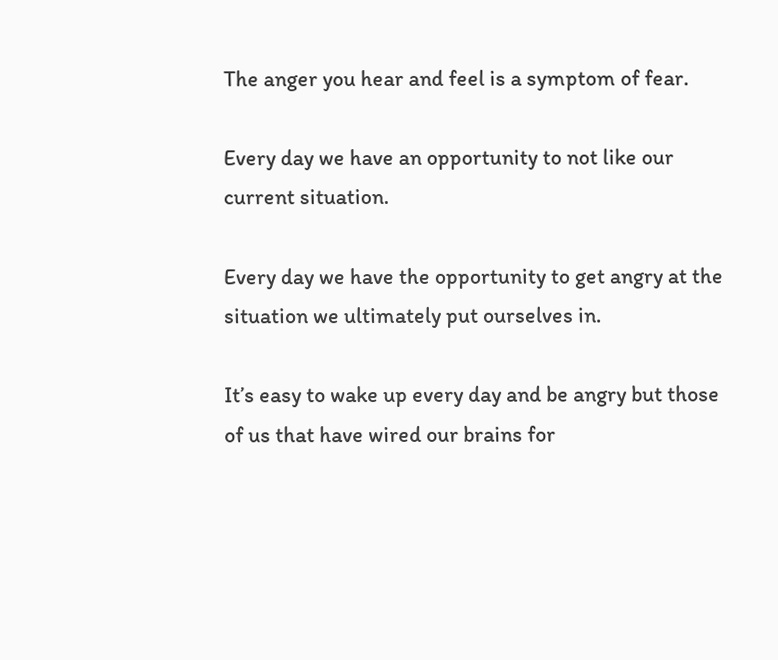The anger you hear and feel is a symptom of fear.

Every day we have an opportunity to not like our current situation.

Every day we have the opportunity to get angry at the situation we ultimately put ourselves in.

It’s easy to wake up every day and be angry but those of us that have wired our brains for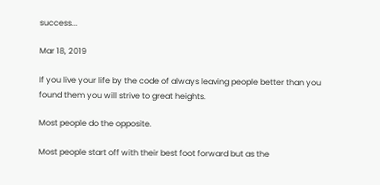success...

Mar 18, 2019

If you live your life by the code of always leaving people better than you found them you will strive to great heights.

Most people do the opposite.

Most people start off with their best foot forward but as the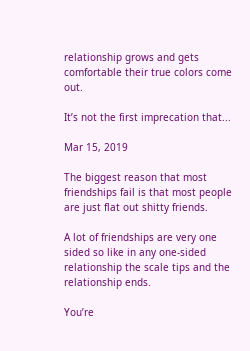relationship grows and gets comfortable their true colors come out.

It’s not the first imprecation that...

Mar 15, 2019

The biggest reason that most friendships fail is that most people are just flat out shitty friends.

A lot of friendships are very one sided so like in any one-sided relationship the scale tips and the relationship ends.

You’re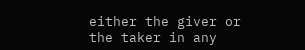either the giver or the taker in any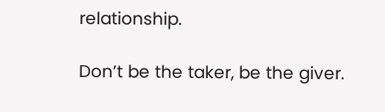relationship.

Don’t be the taker, be the giver.